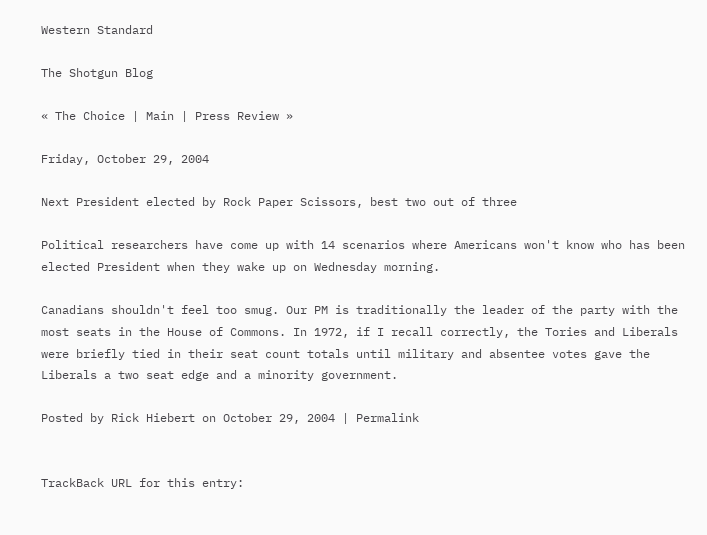Western Standard

The Shotgun Blog

« The Choice | Main | Press Review »

Friday, October 29, 2004

Next President elected by Rock Paper Scissors, best two out of three

Political researchers have come up with 14 scenarios where Americans won't know who has been elected President when they wake up on Wednesday morning.

Canadians shouldn't feel too smug. Our PM is traditionally the leader of the party with the most seats in the House of Commons. In 1972, if I recall correctly, the Tories and Liberals were briefly tied in their seat count totals until military and absentee votes gave the Liberals a two seat edge and a minority government.

Posted by Rick Hiebert on October 29, 2004 | Permalink


TrackBack URL for this entry: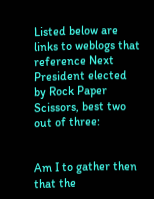Listed below are links to weblogs that reference Next President elected by Rock Paper Scissors, best two out of three:


Am I to gather then that the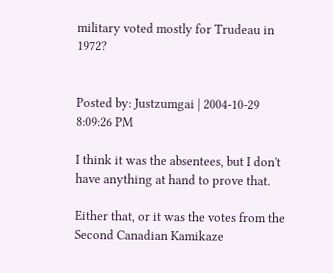military voted mostly for Trudeau in 1972?


Posted by: Justzumgai | 2004-10-29 8:09:26 PM

I think it was the absentees, but I don't have anything at hand to prove that.

Either that, or it was the votes from the Second Canadian Kamikaze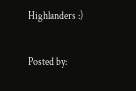Highlanders :)

Posted by: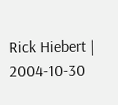Rick Hiebert | 2004-10-30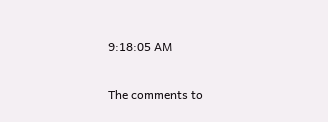9:18:05 AM

The comments to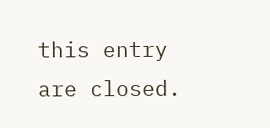this entry are closed.